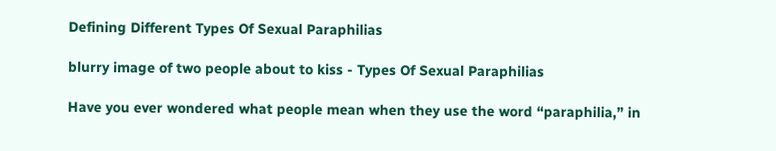Defining Different Types Of Sexual Paraphilias

blurry image of two people about to kiss - Types Of Sexual Paraphilias

Have you ever wondered what people mean when they use the word “paraphilia,” in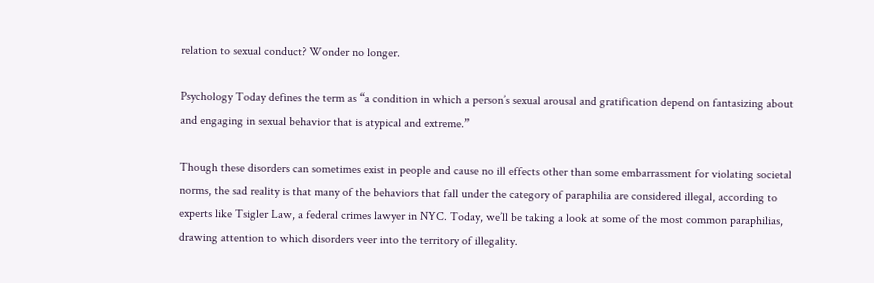relation to sexual conduct? Wonder no longer.

Psychology Today defines the term as “a condition in which a person’s sexual arousal and gratification depend on fantasizing about and engaging in sexual behavior that is atypical and extreme.”

Though these disorders can sometimes exist in people and cause no ill effects other than some embarrassment for violating societal norms, the sad reality is that many of the behaviors that fall under the category of paraphilia are considered illegal, according to experts like Tsigler Law, a federal crimes lawyer in NYC. Today, we’ll be taking a look at some of the most common paraphilias, drawing attention to which disorders veer into the territory of illegality.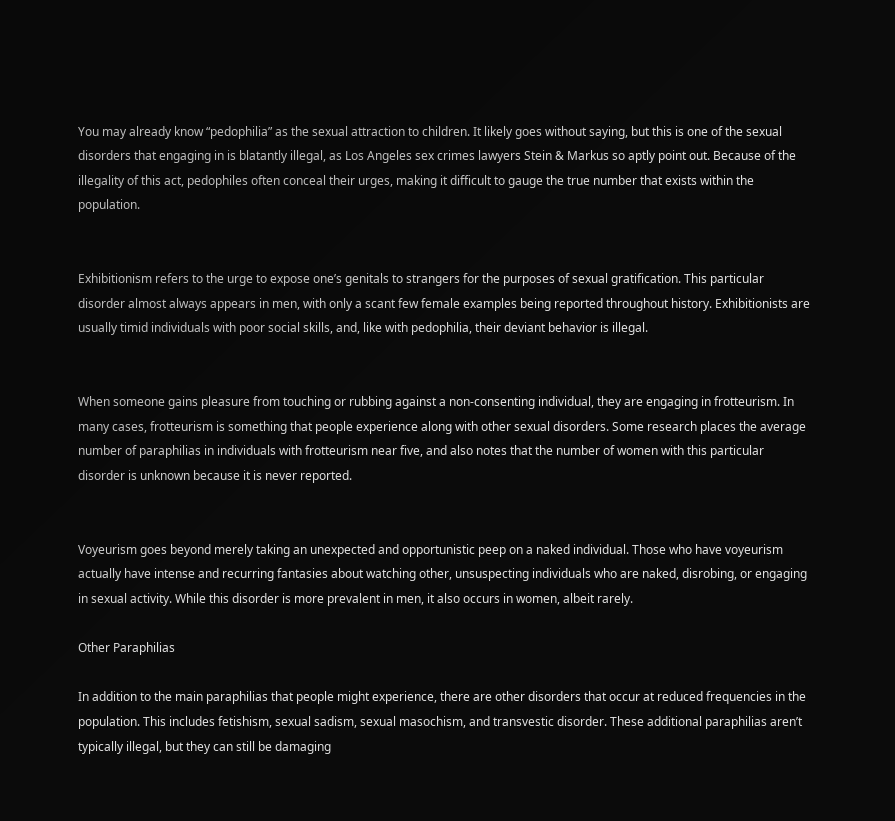You may already know “pedophilia” as the sexual attraction to children. It likely goes without saying, but this is one of the sexual disorders that engaging in is blatantly illegal, as Los Angeles sex crimes lawyers Stein & Markus so aptly point out. Because of the illegality of this act, pedophiles often conceal their urges, making it difficult to gauge the true number that exists within the population.


Exhibitionism refers to the urge to expose one’s genitals to strangers for the purposes of sexual gratification. This particular disorder almost always appears in men, with only a scant few female examples being reported throughout history. Exhibitionists are usually timid individuals with poor social skills, and, like with pedophilia, their deviant behavior is illegal.


When someone gains pleasure from touching or rubbing against a non-consenting individual, they are engaging in frotteurism. In many cases, frotteurism is something that people experience along with other sexual disorders. Some research places the average number of paraphilias in individuals with frotteurism near five, and also notes that the number of women with this particular disorder is unknown because it is never reported.


Voyeurism goes beyond merely taking an unexpected and opportunistic peep on a naked individual. Those who have voyeurism actually have intense and recurring fantasies about watching other, unsuspecting individuals who are naked, disrobing, or engaging in sexual activity. While this disorder is more prevalent in men, it also occurs in women, albeit rarely.

Other Paraphilias

In addition to the main paraphilias that people might experience, there are other disorders that occur at reduced frequencies in the population. This includes fetishism, sexual sadism, sexual masochism, and transvestic disorder. These additional paraphilias aren’t typically illegal, but they can still be damaging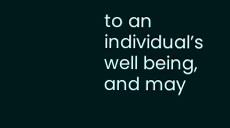to an individual’s well being, and may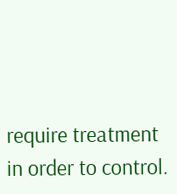require treatment in order to control.